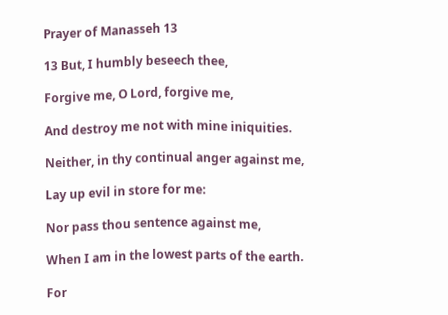Prayer of Manasseh 13

13 But, I humbly beseech thee,

Forgive me, O Lord, forgive me,

And destroy me not with mine iniquities.

Neither, in thy continual anger against me,

Lay up evil in store for me:

Nor pass thou sentence against me,

When I am in the lowest parts of the earth.

For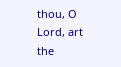thou, O Lord, art the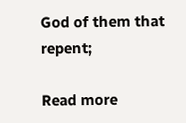God of them that repent;

Read more